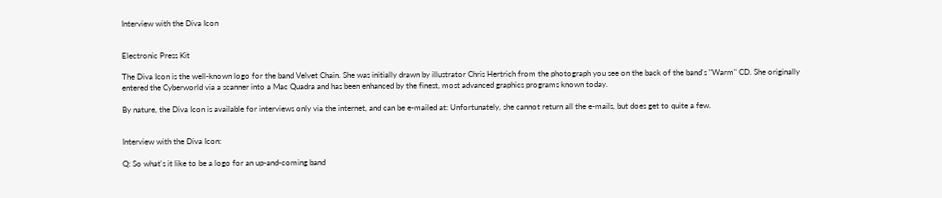Interview with the Diva Icon


Electronic Press Kit

The Diva Icon is the well-known logo for the band Velvet Chain. She was initially drawn by illustrator Chris Hertrich from the photograph you see on the back of the band's "Warm" CD. She originally entered the Cyberworld via a scanner into a Mac Quadra and has been enhanced by the finest, most advanced graphics programs known today.

By nature, the Diva Icon is available for interviews only via the internet, and can be e-mailed at: Unfortunately, she cannot return all the e-mails, but does get to quite a few.


Interview with the Diva Icon:

Q: So what's it like to be a logo for an up-and-coming band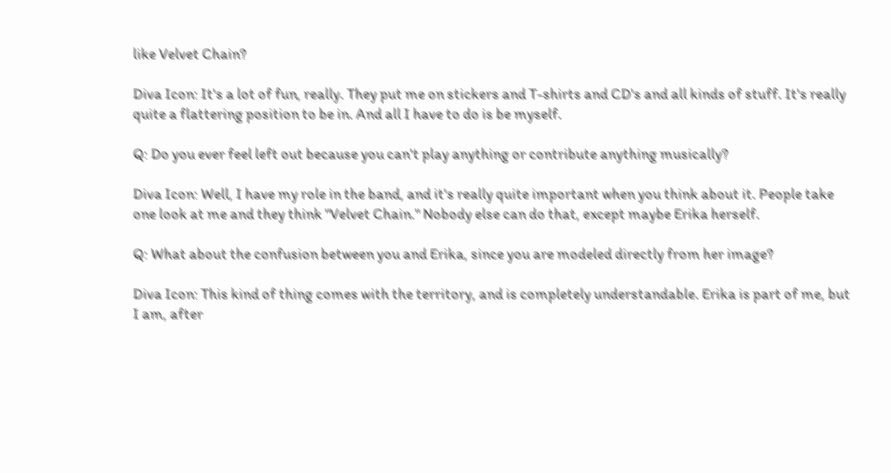like Velvet Chain?

Diva Icon: It's a lot of fun, really. They put me on stickers and T-shirts and CD's and all kinds of stuff. It's really quite a flattering position to be in. And all I have to do is be myself.

Q: Do you ever feel left out because you can't play anything or contribute anything musically?

Diva Icon: Well, I have my role in the band, and it's really quite important when you think about it. People take one look at me and they think "Velvet Chain." Nobody else can do that, except maybe Erika herself.

Q: What about the confusion between you and Erika, since you are modeled directly from her image?

Diva Icon: This kind of thing comes with the territory, and is completely understandable. Erika is part of me, but I am, after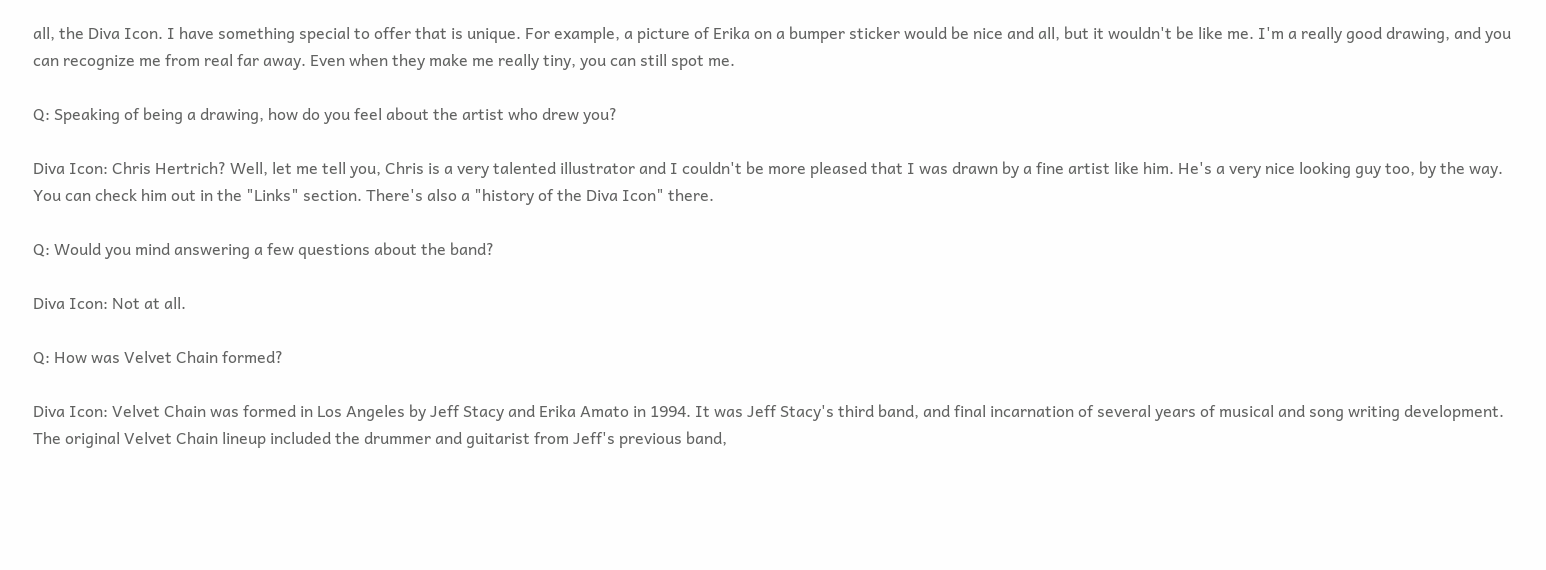all, the Diva Icon. I have something special to offer that is unique. For example, a picture of Erika on a bumper sticker would be nice and all, but it wouldn't be like me. I'm a really good drawing, and you can recognize me from real far away. Even when they make me really tiny, you can still spot me.

Q: Speaking of being a drawing, how do you feel about the artist who drew you?

Diva Icon: Chris Hertrich? Well, let me tell you, Chris is a very talented illustrator and I couldn't be more pleased that I was drawn by a fine artist like him. He's a very nice looking guy too, by the way. You can check him out in the "Links" section. There's also a "history of the Diva Icon" there.

Q: Would you mind answering a few questions about the band?

Diva Icon: Not at all.

Q: How was Velvet Chain formed?

Diva Icon: Velvet Chain was formed in Los Angeles by Jeff Stacy and Erika Amato in 1994. It was Jeff Stacy's third band, and final incarnation of several years of musical and song writing development. The original Velvet Chain lineup included the drummer and guitarist from Jeff's previous band,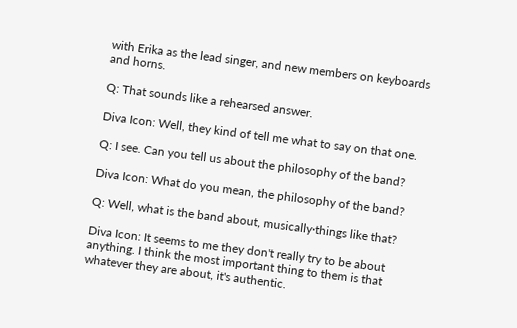with Erika as the lead singer, and new members on keyboards and horns.

Q: That sounds like a rehearsed answer.

Diva Icon: Well, they kind of tell me what to say on that one.

Q: I see. Can you tell us about the philosophy of the band?

Diva Icon: What do you mean, the philosophy of the band?

Q: Well, what is the band about, musically·things like that?

Diva Icon: It seems to me they don't really try to be about anything. I think the most important thing to them is that whatever they are about, it's authentic.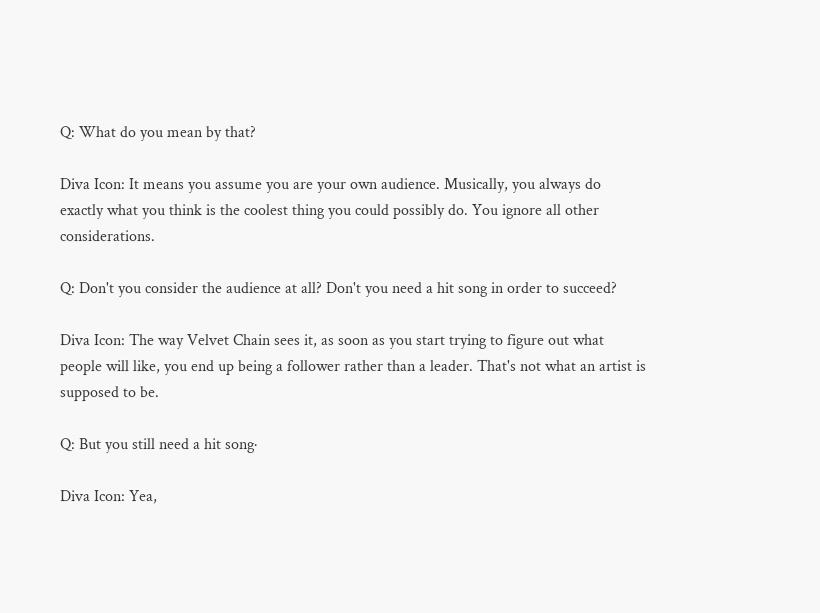Q: What do you mean by that?

Diva Icon: It means you assume you are your own audience. Musically, you always do exactly what you think is the coolest thing you could possibly do. You ignore all other considerations.

Q: Don't you consider the audience at all? Don't you need a hit song in order to succeed?

Diva Icon: The way Velvet Chain sees it, as soon as you start trying to figure out what people will like, you end up being a follower rather than a leader. That's not what an artist is supposed to be.

Q: But you still need a hit song·

Diva Icon: Yea,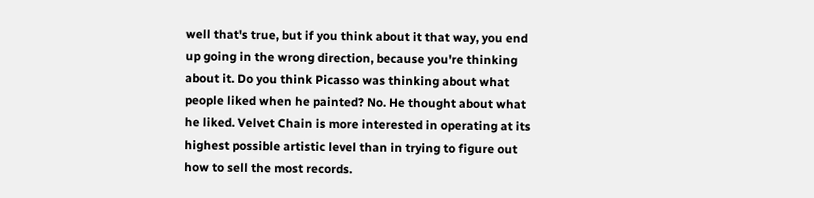well that's true, but if you think about it that way, you end up going in the wrong direction, because you're thinking about it. Do you think Picasso was thinking about what people liked when he painted? No. He thought about what he liked. Velvet Chain is more interested in operating at its highest possible artistic level than in trying to figure out how to sell the most records.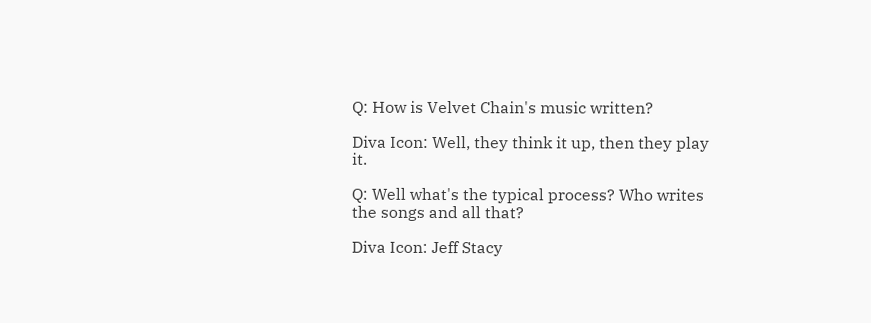Q: How is Velvet Chain's music written?

Diva Icon: Well, they think it up, then they play it.

Q: Well what's the typical process? Who writes the songs and all that?

Diva Icon: Jeff Stacy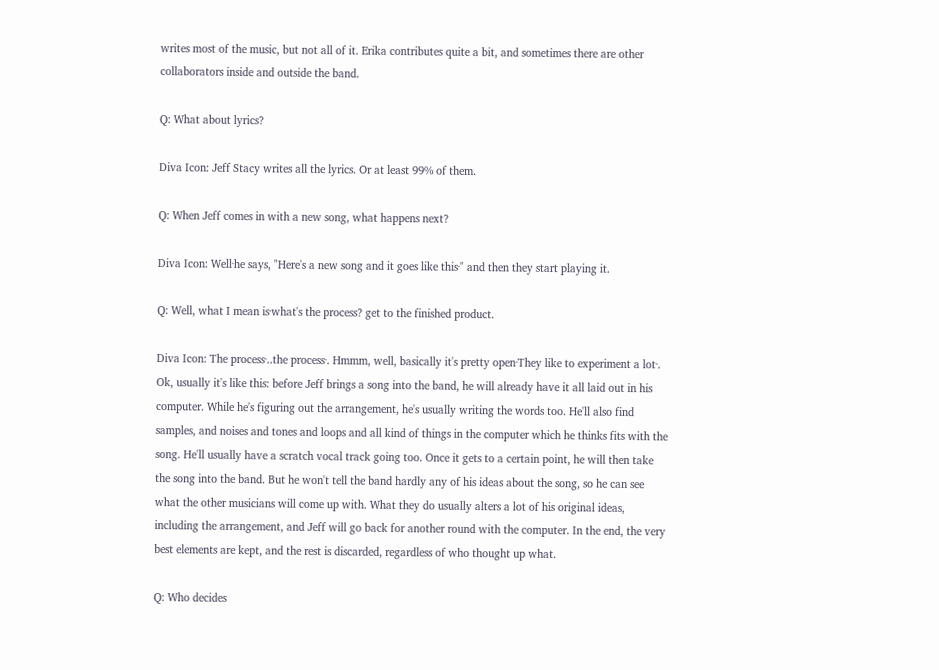writes most of the music, but not all of it. Erika contributes quite a bit, and sometimes there are other collaborators inside and outside the band.

Q: What about lyrics?

Diva Icon: Jeff Stacy writes all the lyrics. Or at least 99% of them.

Q: When Jeff comes in with a new song, what happens next?

Diva Icon: Well·he says, "Here's a new song and it goes like this·" and then they start playing it.

Q: Well, what I mean is·what's the process? get to the finished product.

Diva Icon: The process·..the process·. Hmmm, well, basically it's pretty open·They like to experiment a lot·. Ok, usually it's like this: before Jeff brings a song into the band, he will already have it all laid out in his computer. While he's figuring out the arrangement, he's usually writing the words too. He'll also find samples, and noises and tones and loops and all kind of things in the computer which he thinks fits with the song. He'll usually have a scratch vocal track going too. Once it gets to a certain point, he will then take the song into the band. But he won't tell the band hardly any of his ideas about the song, so he can see what the other musicians will come up with. What they do usually alters a lot of his original ideas, including the arrangement, and Jeff will go back for another round with the computer. In the end, the very best elements are kept, and the rest is discarded, regardless of who thought up what.

Q: Who decides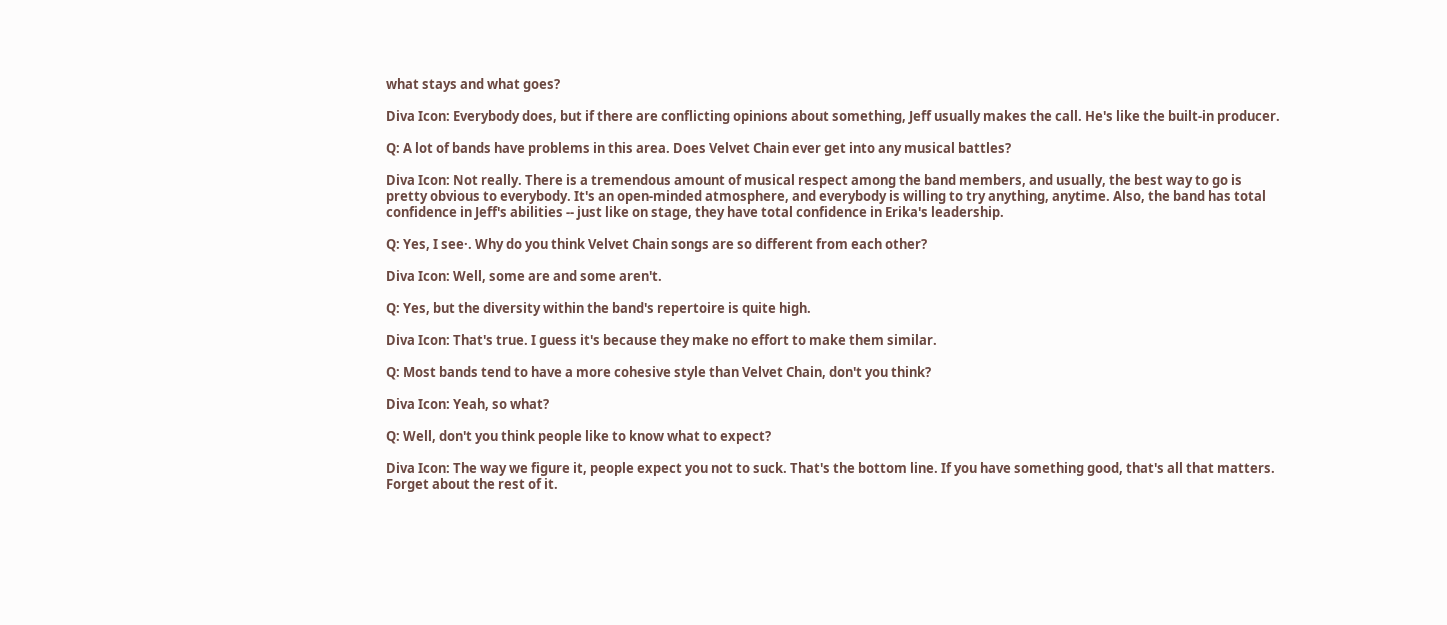what stays and what goes?

Diva Icon: Everybody does, but if there are conflicting opinions about something, Jeff usually makes the call. He's like the built-in producer.

Q: A lot of bands have problems in this area. Does Velvet Chain ever get into any musical battles?

Diva Icon: Not really. There is a tremendous amount of musical respect among the band members, and usually, the best way to go is pretty obvious to everybody. It's an open-minded atmosphere, and everybody is willing to try anything, anytime. Also, the band has total confidence in Jeff's abilities -- just like on stage, they have total confidence in Erika's leadership.

Q: Yes, I see·. Why do you think Velvet Chain songs are so different from each other?

Diva Icon: Well, some are and some aren't.

Q: Yes, but the diversity within the band's repertoire is quite high.

Diva Icon: That's true. I guess it's because they make no effort to make them similar.

Q: Most bands tend to have a more cohesive style than Velvet Chain, don't you think?

Diva Icon: Yeah, so what?

Q: Well, don't you think people like to know what to expect?

Diva Icon: The way we figure it, people expect you not to suck. That's the bottom line. If you have something good, that's all that matters. Forget about the rest of it.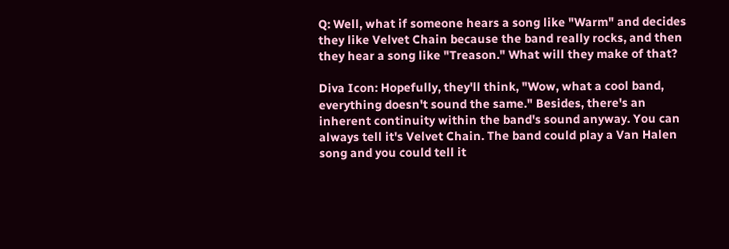Q: Well, what if someone hears a song like "Warm" and decides they like Velvet Chain because the band really rocks, and then they hear a song like "Treason." What will they make of that?

Diva Icon: Hopefully, they'll think, "Wow, what a cool band, everything doesn't sound the same." Besides, there's an inherent continuity within the band's sound anyway. You can always tell it's Velvet Chain. The band could play a Van Halen song and you could tell it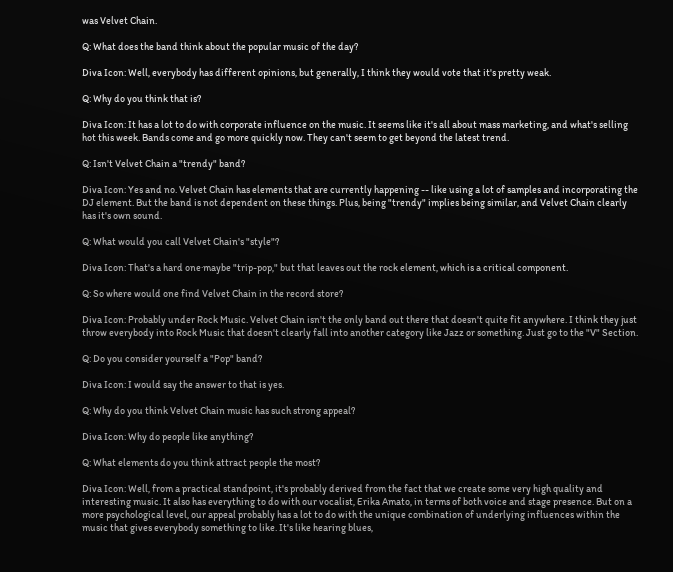was Velvet Chain.

Q: What does the band think about the popular music of the day?

Diva Icon: Well, everybody has different opinions, but generally, I think they would vote that it's pretty weak.

Q: Why do you think that is?

Diva Icon: It has a lot to do with corporate influence on the music. It seems like it's all about mass marketing, and what's selling hot this week. Bands come and go more quickly now. They can't seem to get beyond the latest trend.

Q: Isn't Velvet Chain a "trendy" band?

Diva Icon: Yes and no. Velvet Chain has elements that are currently happening -- like using a lot of samples and incorporating the DJ element. But the band is not dependent on these things. Plus, being "trendy" implies being similar, and Velvet Chain clearly has it's own sound.

Q: What would you call Velvet Chain's "style"?

Diva Icon: That's a hard one·maybe "trip-pop," but that leaves out the rock element, which is a critical component.

Q: So where would one find Velvet Chain in the record store?

Diva Icon: Probably under Rock Music. Velvet Chain isn't the only band out there that doesn't quite fit anywhere. I think they just throw everybody into Rock Music that doesn't clearly fall into another category like Jazz or something. Just go to the "V" Section.

Q: Do you consider yourself a "Pop" band?

Diva Icon: I would say the answer to that is yes.

Q: Why do you think Velvet Chain music has such strong appeal?

Diva Icon: Why do people like anything?

Q: What elements do you think attract people the most?

Diva Icon: Well, from a practical standpoint, it's probably derived from the fact that we create some very high quality and interesting music. It also has everything to do with our vocalist, Erika Amato, in terms of both voice and stage presence. But on a more psychological level, our appeal probably has a lot to do with the unique combination of underlying influences within the music that gives everybody something to like. It's like hearing blues,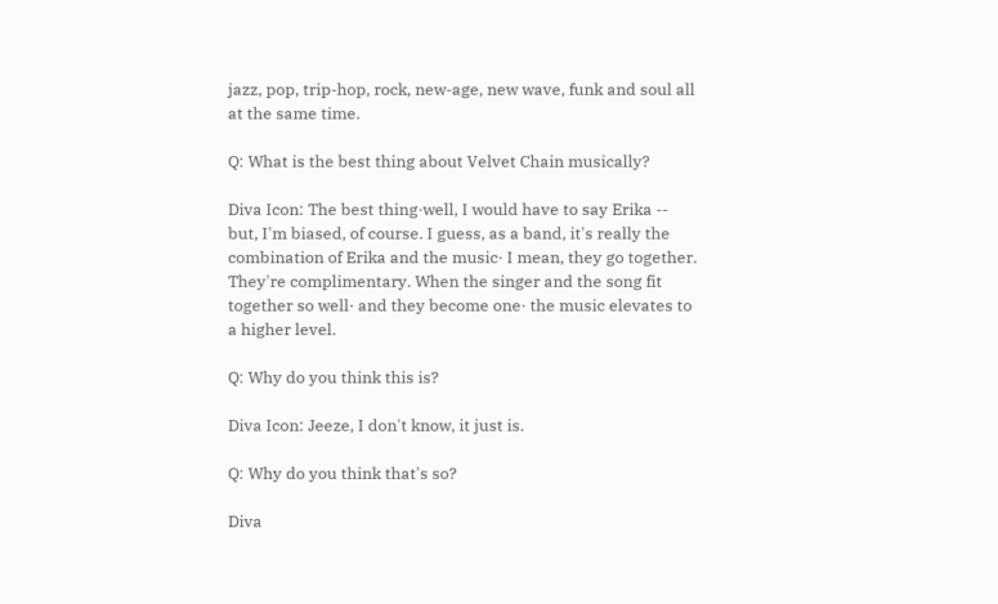jazz, pop, trip-hop, rock, new-age, new wave, funk and soul all at the same time.

Q: What is the best thing about Velvet Chain musically?

Diva Icon: The best thing·well, I would have to say Erika -- but, I'm biased, of course. I guess, as a band, it's really the combination of Erika and the music· I mean, they go together. They're complimentary. When the singer and the song fit together so well· and they become one· the music elevates to a higher level.

Q: Why do you think this is?

Diva Icon: Jeeze, I don't know, it just is.

Q: Why do you think that's so?

Diva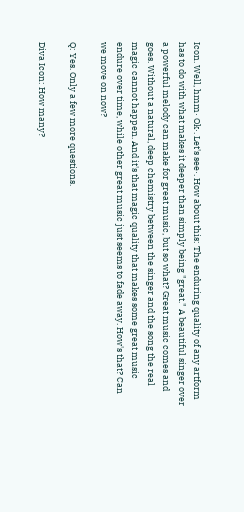Icon. Well, hmm· Ok·. Let's see·. How about this: The enduring quality of any artform has to do with what makes it deeper than simply being "great." A beautiful singer over a powerful melody can make for great music, but so what? Great music comes and goes. Without a natural, deep chemistry between the singer and the song the real magic cannot happen. And it's that magic quality that makes some great music endure over time, while other great music just seems to fade away. How's that? Can we move on now?

Q: Yes. Only a few more questions.

Diva Icon: How many?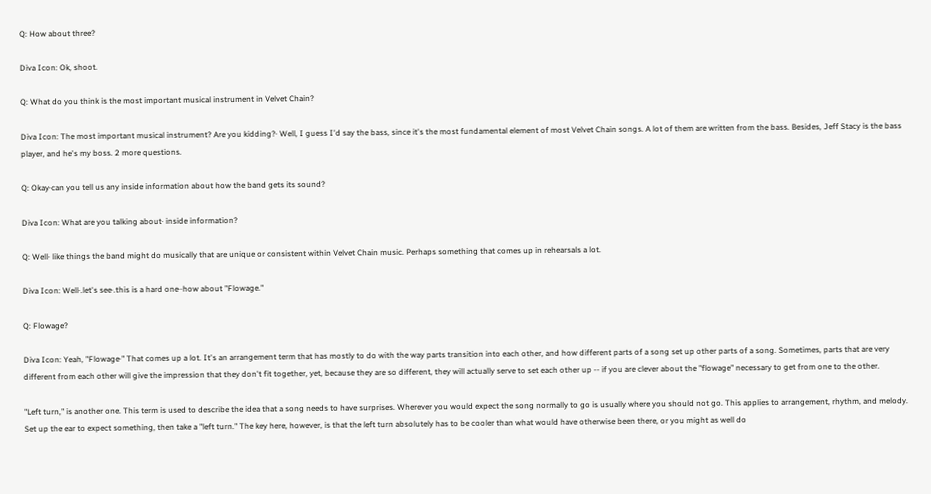Q: How about three?

Diva Icon: Ok, shoot.

Q: What do you think is the most important musical instrument in Velvet Chain?

Diva Icon: The most important musical instrument? Are you kidding?· Well, I guess I'd say the bass, since it's the most fundamental element of most Velvet Chain songs. A lot of them are written from the bass. Besides, Jeff Stacy is the bass player, and he's my boss. 2 more questions.

Q: Okay·can you tell us any inside information about how the band gets its sound?

Diva Icon: What are you talking about· inside information?

Q: Well· like things the band might do musically that are unique or consistent within Velvet Chain music. Perhaps something that comes up in rehearsals a lot.

Diva Icon: Well·.let's see·.this is a hard one··how about "Flowage."

Q: Flowage?

Diva Icon: Yeah, "Flowage·" That comes up a lot. It's an arrangement term that has mostly to do with the way parts transition into each other, and how different parts of a song set up other parts of a song. Sometimes, parts that are very different from each other will give the impression that they don't fit together, yet, because they are so different, they will actually serve to set each other up -- if you are clever about the "flowage" necessary to get from one to the other.

"Left turn," is another one. This term is used to describe the idea that a song needs to have surprises. Wherever you would expect the song normally to go is usually where you should not go. This applies to arrangement, rhythm, and melody. Set up the ear to expect something, then take a "left turn." The key here, however, is that the left turn absolutely has to be cooler than what would have otherwise been there, or you might as well do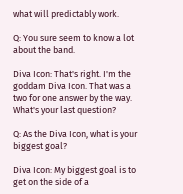what will predictably work.

Q: You sure seem to know a lot about the band.

Diva Icon: That's right. I'm the goddam Diva Icon. That was a two for one answer by the way. What's your last question?

Q: As the Diva Icon, what is your biggest goal?

Diva Icon: My biggest goal is to get on the side of a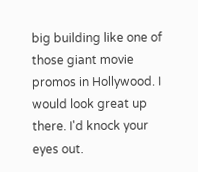big building like one of those giant movie promos in Hollywood. I would look great up there. I'd knock your eyes out.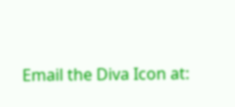Email the Diva Icon at: